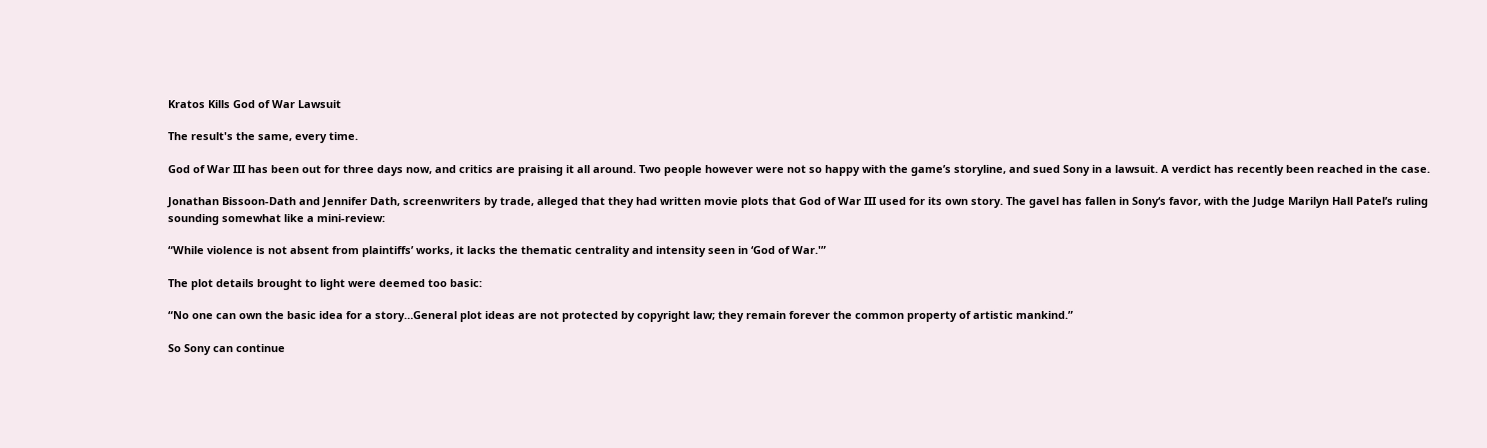Kratos Kills God of War Lawsuit

The result's the same, every time.

God of War III has been out for three days now, and critics are praising it all around. Two people however were not so happy with the game’s storyline, and sued Sony in a lawsuit. A verdict has recently been reached in the case.

Jonathan Bissoon-Dath and Jennifer Dath, screenwriters by trade, alleged that they had written movie plots that God of War III used for its own story. The gavel has fallen in Sony‘s favor, with the Judge Marilyn Hall Patel’s ruling sounding somewhat like a mini-review:

“While violence is not absent from plaintiffs’ works, it lacks the thematic centrality and intensity seen in ‘God of War.'”

The plot details brought to light were deemed too basic:

“No one can own the basic idea for a story…General plot ideas are not protected by copyright law; they remain forever the common property of artistic mankind.”

So Sony can continue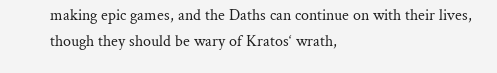making epic games, and the Daths can continue on with their lives, though they should be wary of Kratos‘ wrath,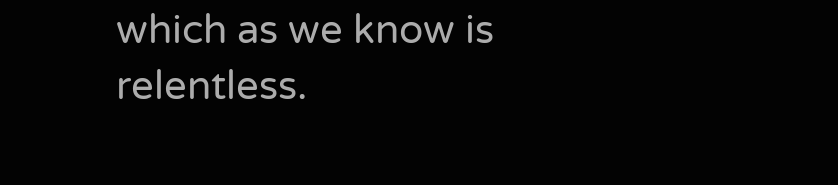which as we know is relentless.